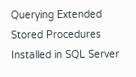Querying Extended Stored Procedures Installed in SQL Server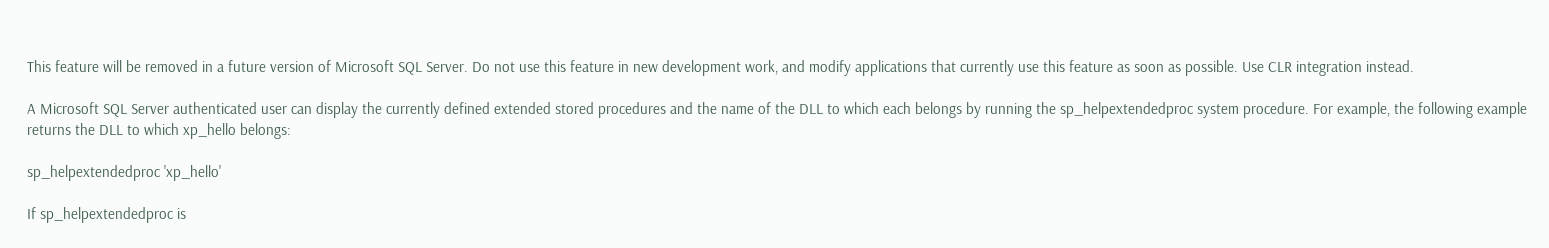This feature will be removed in a future version of Microsoft SQL Server. Do not use this feature in new development work, and modify applications that currently use this feature as soon as possible. Use CLR integration instead.

A Microsoft SQL Server authenticated user can display the currently defined extended stored procedures and the name of the DLL to which each belongs by running the sp_helpextendedproc system procedure. For example, the following example returns the DLL to which xp_hello belongs:

sp_helpextendedproc 'xp_hello'

If sp_helpextendedproc is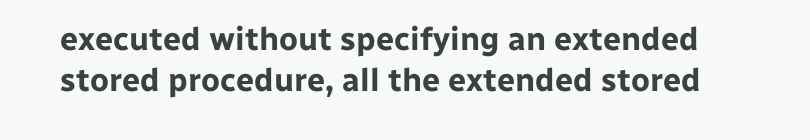executed without specifying an extended stored procedure, all the extended stored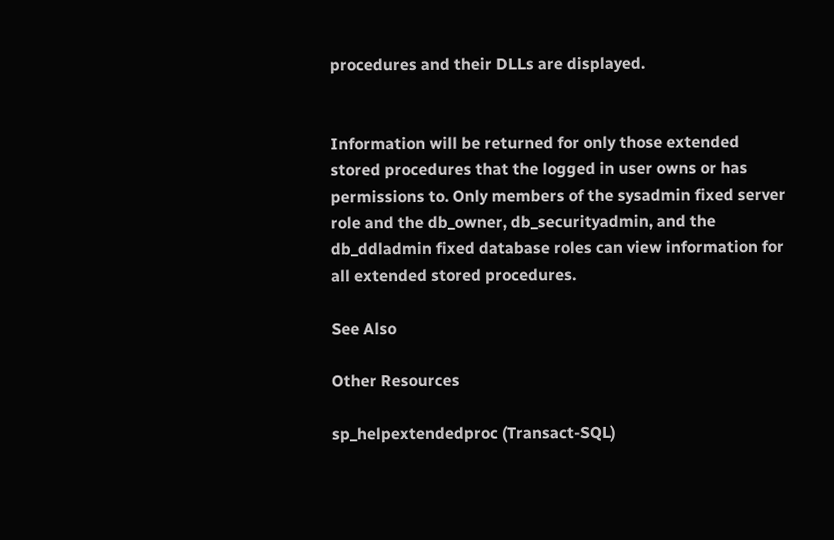procedures and their DLLs are displayed.


Information will be returned for only those extended stored procedures that the logged in user owns or has permissions to. Only members of the sysadmin fixed server role and the db_owner, db_securityadmin, and the db_ddladmin fixed database roles can view information for all extended stored procedures.

See Also

Other Resources

sp_helpextendedproc (Transact-SQL)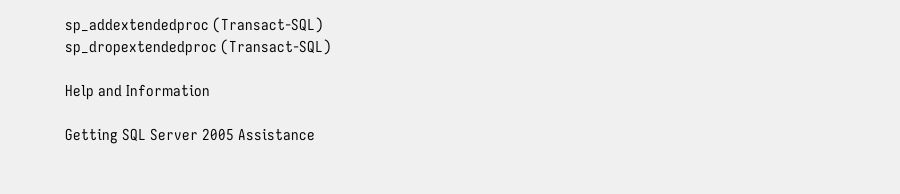sp_addextendedproc (Transact-SQL)
sp_dropextendedproc (Transact-SQL)

Help and Information

Getting SQL Server 2005 Assistance